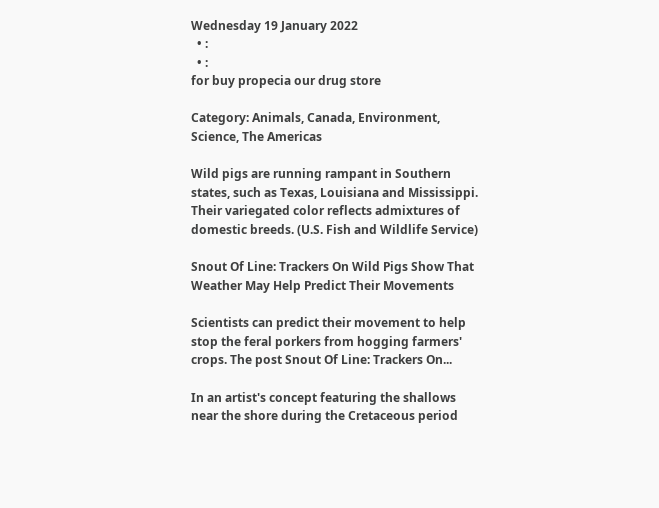Wednesday 19 January 2022
  • :
  • :
for buy propecia our drug store

Category: Animals, Canada, Environment, Science, The Americas

Wild pigs are running rampant in Southern states, such as Texas, Louisiana and Mississippi. Their variegated color reflects admixtures of domestic breeds. (U.S. Fish and Wildlife Service)

Snout Of Line: Trackers On Wild Pigs Show That Weather May Help Predict Their Movements

Scientists can predict their movement to help stop the feral porkers from hogging farmers' crops. The post Snout Of Line: Trackers On...

In an artist's concept featuring the shallows near the shore during the Cretaceous period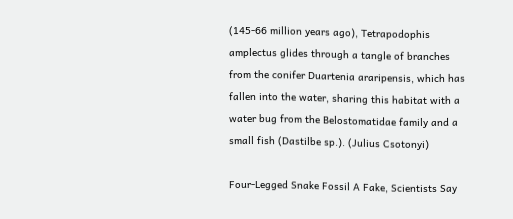(145-66 million years ago), Tetrapodophis amplectus glides through a tangle of branches from the conifer Duartenia araripensis, which has fallen into the water, sharing this habitat with a water bug from the Belostomatidae family and a small fish (Dastilbe sp.). (Julius Csotonyi)

Four-Legged Snake Fossil A Fake, Scientists Say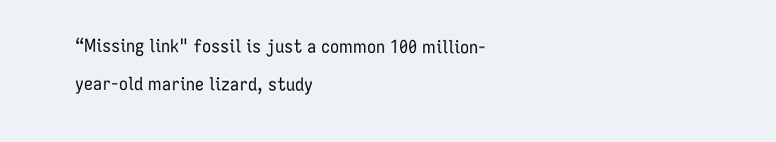“Missing link" fossil is just a common 100 million-year-old marine lizard, study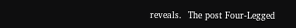reveals.  The post Four-Legged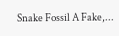Snake Fossil A Fake,...